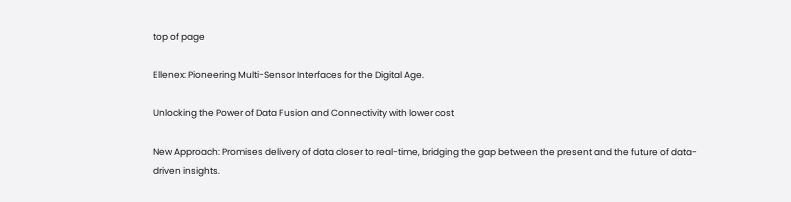top of page

Ellenex: Pioneering Multi-Sensor Interfaces for the Digital Age.

Unlocking the Power of Data Fusion and Connectivity with lower cost

New Approach: Promises delivery of data closer to real-time, bridging the gap between the present and the future of data-driven insights.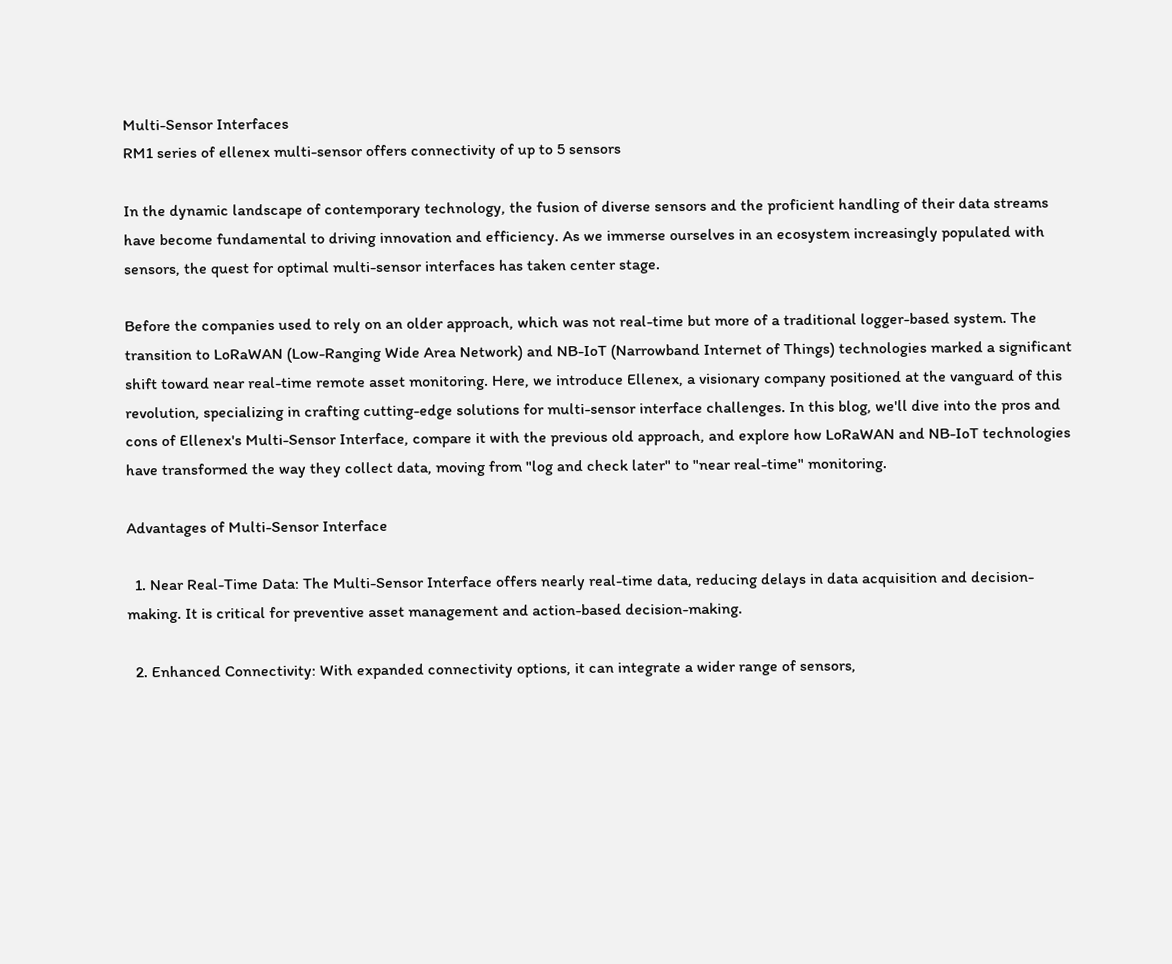Multi-Sensor Interfaces
RM1 series of ellenex multi-sensor offers connectivity of up to 5 sensors

In the dynamic landscape of contemporary technology, the fusion of diverse sensors and the proficient handling of their data streams have become fundamental to driving innovation and efficiency. As we immerse ourselves in an ecosystem increasingly populated with sensors, the quest for optimal multi-sensor interfaces has taken center stage.

Before the companies used to rely on an older approach, which was not real-time but more of a traditional logger-based system. The transition to LoRaWAN (Low-Ranging Wide Area Network) and NB-IoT (Narrowband Internet of Things) technologies marked a significant shift toward near real-time remote asset monitoring. Here, we introduce Ellenex, a visionary company positioned at the vanguard of this revolution, specializing in crafting cutting-edge solutions for multi-sensor interface challenges. In this blog, we'll dive into the pros and cons of Ellenex's Multi-Sensor Interface, compare it with the previous old approach, and explore how LoRaWAN and NB-IoT technologies have transformed the way they collect data, moving from "log and check later" to "near real-time" monitoring.

Advantages of Multi-Sensor Interface

  1. Near Real-Time Data: The Multi-Sensor Interface offers nearly real-time data, reducing delays in data acquisition and decision-making. It is critical for preventive asset management and action-based decision-making.

  2. Enhanced Connectivity: With expanded connectivity options, it can integrate a wider range of sensors,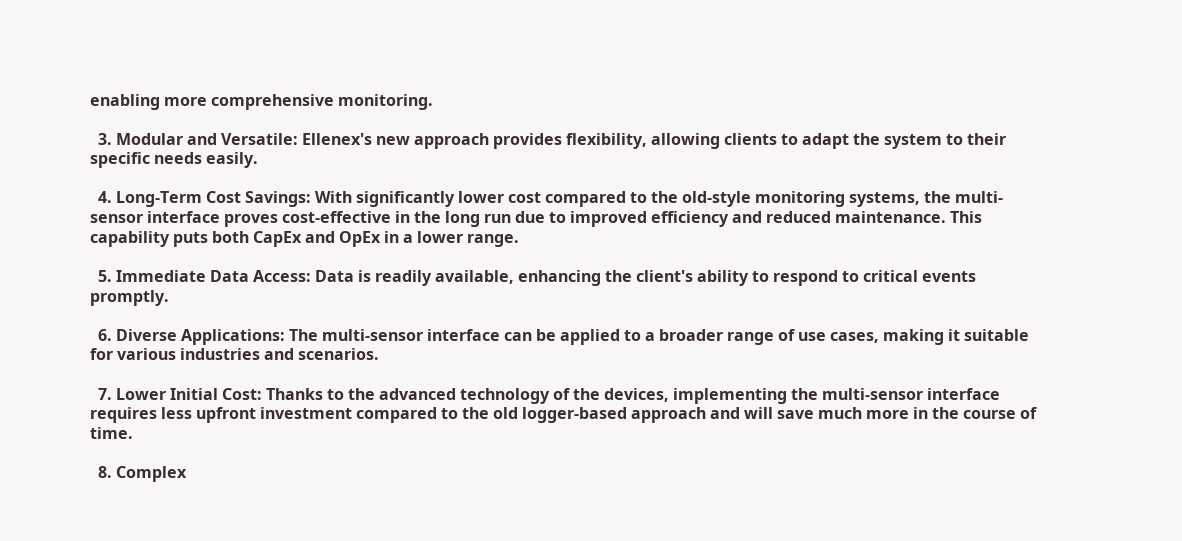enabling more comprehensive monitoring.

  3. Modular and Versatile: Ellenex's new approach provides flexibility, allowing clients to adapt the system to their specific needs easily.

  4. Long-Term Cost Savings: With significantly lower cost compared to the old-style monitoring systems, the multi-sensor interface proves cost-effective in the long run due to improved efficiency and reduced maintenance. This capability puts both CapEx and OpEx in a lower range.

  5. Immediate Data Access: Data is readily available, enhancing the client's ability to respond to critical events promptly.

  6. Diverse Applications: The multi-sensor interface can be applied to a broader range of use cases, making it suitable for various industries and scenarios.

  7. Lower Initial Cost: Thanks to the advanced technology of the devices, implementing the multi-sensor interface requires less upfront investment compared to the old logger-based approach and will save much more in the course of time.

  8. Complex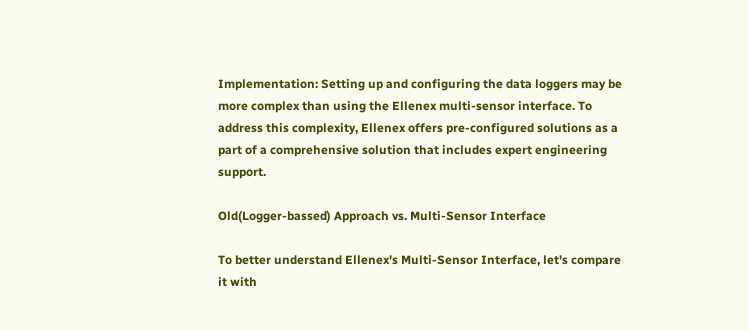Implementation: Setting up and configuring the data loggers may be more complex than using the Ellenex multi-sensor interface. To address this complexity, Ellenex offers pre-configured solutions as a part of a comprehensive solution that includes expert engineering support.

Old(Logger-bassed) Approach vs. Multi-Sensor Interface

To better understand Ellenex's Multi-Sensor Interface, let's compare it with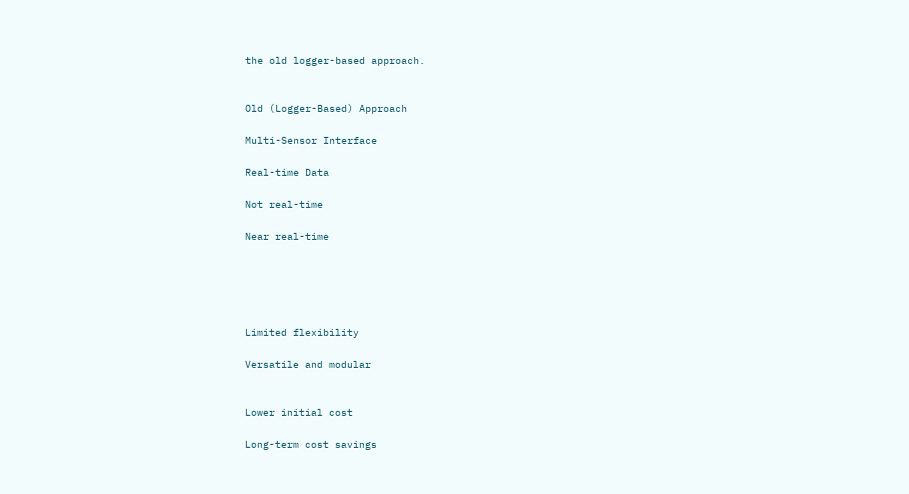the old logger-based approach.


Old (Logger-Based) Approach

Multi-Sensor Interface

Real-time Data

Not real-time

Near real-time





Limited flexibility

Versatile and modular


Lower initial cost

Long-term cost savings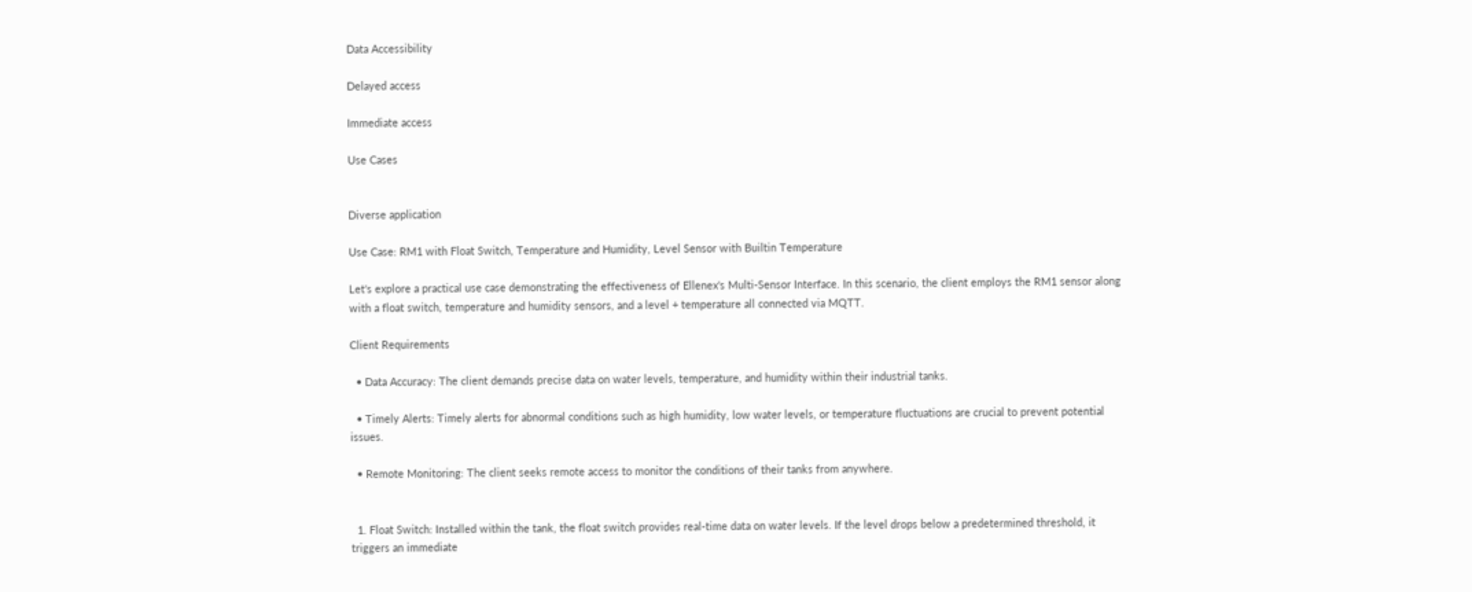Data Accessibility

Delayed access

Immediate access

Use Cases


Diverse application

Use Case: RM1 with Float Switch, Temperature and Humidity, Level Sensor with Builtin Temperature

Let's explore a practical use case demonstrating the effectiveness of Ellenex's Multi-Sensor Interface. In this scenario, the client employs the RM1 sensor along with a float switch, temperature and humidity sensors, and a level + temperature all connected via MQTT.

Client Requirements

  • Data Accuracy: The client demands precise data on water levels, temperature, and humidity within their industrial tanks.

  • Timely Alerts: Timely alerts for abnormal conditions such as high humidity, low water levels, or temperature fluctuations are crucial to prevent potential issues.

  • Remote Monitoring: The client seeks remote access to monitor the conditions of their tanks from anywhere.


  1. Float Switch: Installed within the tank, the float switch provides real-time data on water levels. If the level drops below a predetermined threshold, it triggers an immediate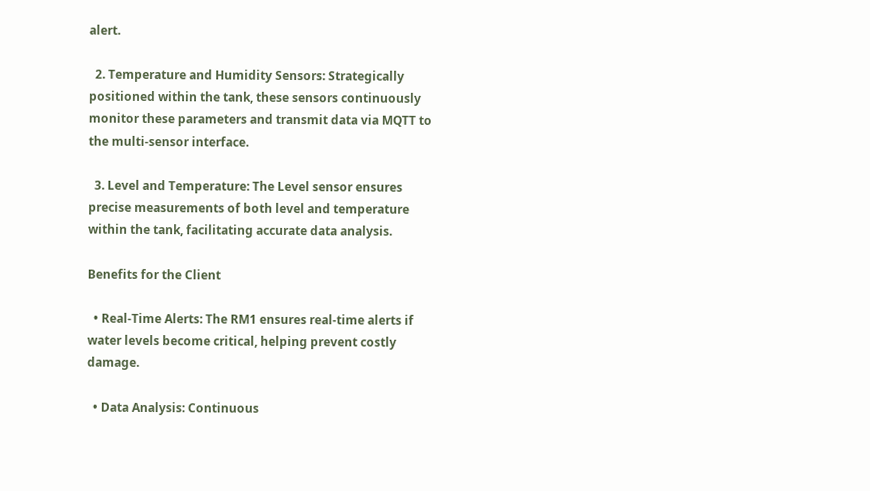alert.

  2. Temperature and Humidity Sensors: Strategically positioned within the tank, these sensors continuously monitor these parameters and transmit data via MQTT to the multi-sensor interface.

  3. Level and Temperature: The Level sensor ensures precise measurements of both level and temperature within the tank, facilitating accurate data analysis.

Benefits for the Client

  • Real-Time Alerts: The RM1 ensures real-time alerts if water levels become critical, helping prevent costly damage.

  • Data Analysis: Continuous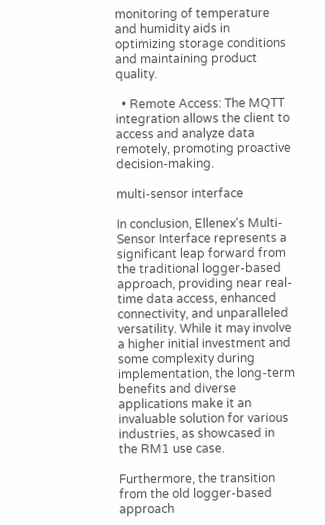monitoring of temperature and humidity aids in optimizing storage conditions and maintaining product quality.

  • Remote Access: The MQTT integration allows the client to access and analyze data remotely, promoting proactive decision-making.

multi-sensor interface

In conclusion, Ellenex's Multi-Sensor Interface represents a significant leap forward from the traditional logger-based approach, providing near real-time data access, enhanced connectivity, and unparalleled versatility. While it may involve a higher initial investment and some complexity during implementation, the long-term benefits and diverse applications make it an invaluable solution for various industries, as showcased in the RM1 use case.

Furthermore, the transition from the old logger-based approach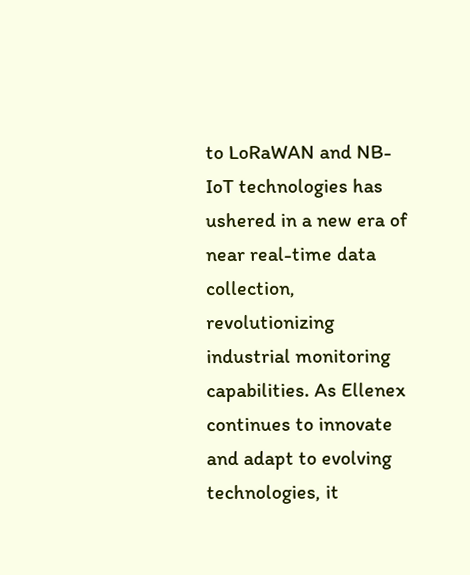to LoRaWAN and NB-IoT technologies has ushered in a new era of near real-time data collection, revolutionizing industrial monitoring capabilities. As Ellenex continues to innovate and adapt to evolving technologies, it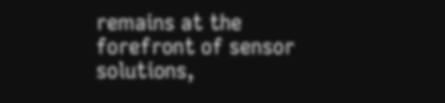remains at the forefront of sensor solutions,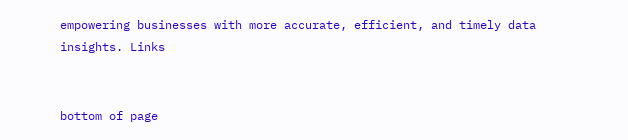empowering businesses with more accurate, efficient, and timely data insights. Links


bottom of page